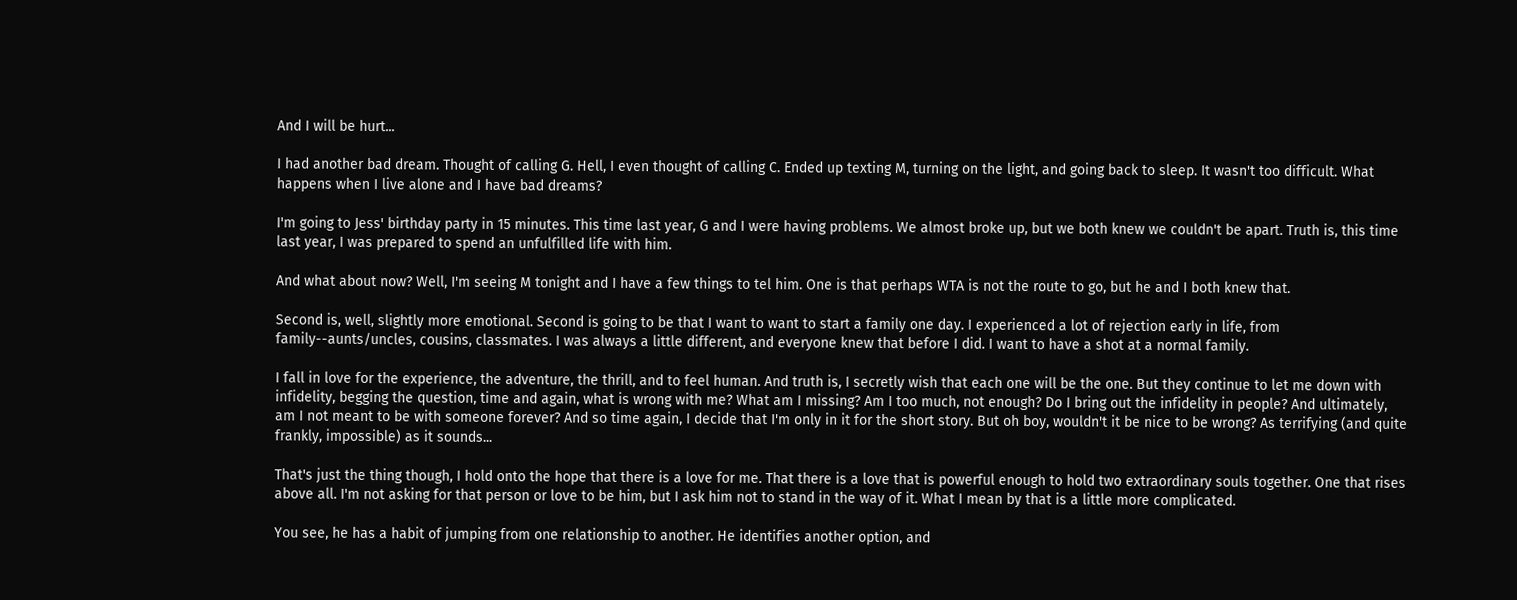And I will be hurt...

I had another bad dream. Thought of calling G. Hell, I even thought of calling C. Ended up texting M, turning on the light, and going back to sleep. It wasn't too difficult. What happens when I live alone and I have bad dreams?

I'm going to Jess' birthday party in 15 minutes. This time last year, G and I were having problems. We almost broke up, but we both knew we couldn't be apart. Truth is, this time last year, I was prepared to spend an unfulfilled life with him.

And what about now? Well, I'm seeing M tonight and I have a few things to tel him. One is that perhaps WTA is not the route to go, but he and I both knew that.

Second is, well, slightly more emotional. Second is going to be that I want to want to start a family one day. I experienced a lot of rejection early in life, from family--aunts/uncles, cousins, classmates. I was always a little different, and everyone knew that before I did. I want to have a shot at a normal family.

I fall in love for the experience, the adventure, the thrill, and to feel human. And truth is, I secretly wish that each one will be the one. But they continue to let me down with infidelity, begging the question, time and again, what is wrong with me? What am I missing? Am I too much, not enough? Do I bring out the infidelity in people? And ultimately, am I not meant to be with someone forever? And so time again, I decide that I'm only in it for the short story. But oh boy, wouldn't it be nice to be wrong? As terrifying (and quite frankly, impossible) as it sounds...

That's just the thing though, I hold onto the hope that there is a love for me. That there is a love that is powerful enough to hold two extraordinary souls together. One that rises above all. I'm not asking for that person or love to be him, but I ask him not to stand in the way of it. What I mean by that is a little more complicated.

You see, he has a habit of jumping from one relationship to another. He identifies another option, and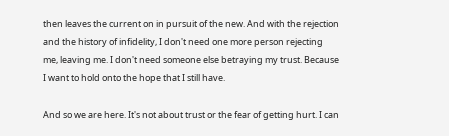then leaves the current on in pursuit of the new. And with the rejection and the history of infidelity, I don't need one more person rejecting me, leaving me. I don't need someone else betraying my trust. Because I want to hold onto the hope that I still have.

And so we are here. It's not about trust or the fear of getting hurt. I can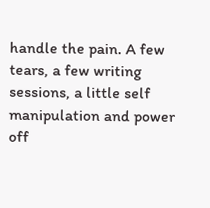handle the pain. A few tears, a few writing sessions, a little self manipulation and power off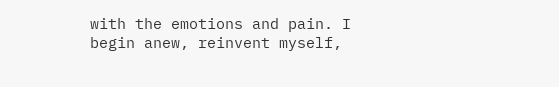with the emotions and pain. I begin anew, reinvent myself,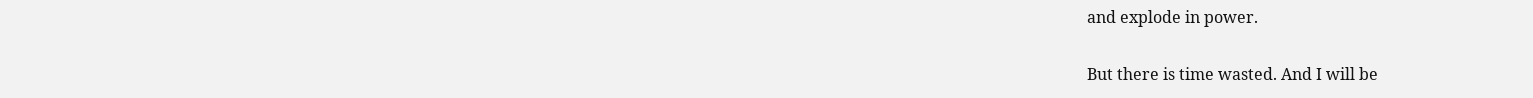and explode in power.

But there is time wasted. And I will be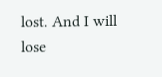lost. And I will lose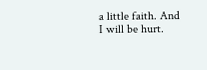a little faith. And I will be hurt.